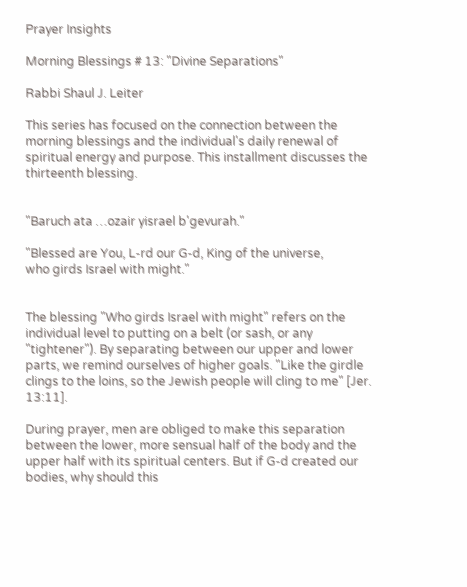Prayer Insights

Morning Blessings # 13: "Divine Separations"

Rabbi Shaul J. Leiter

This series has focused on the connection between the morning blessings and the individual's daily renewal of spiritual energy and purpose. This installment discusses the thirteenth blessing.


"Baruch ata …ozair yisrael b'gevurah."

"Blessed are You, L-rd our G-d, King of the universe,
who girds Israel with might."


The blessing "Who girds Israel with might" refers on the individual level to putting on a belt (or sash, or any "tightener"). By separating between our upper and lower parts, we remind ourselves of higher goals. "Like the girdle clings to the loins, so the Jewish people will cling to me" [Jer. 13:11].

During prayer, men are obliged to make this separation between the lower, more sensual half of the body and the upper half with its spiritual centers. But if G-d created our bodies, why should this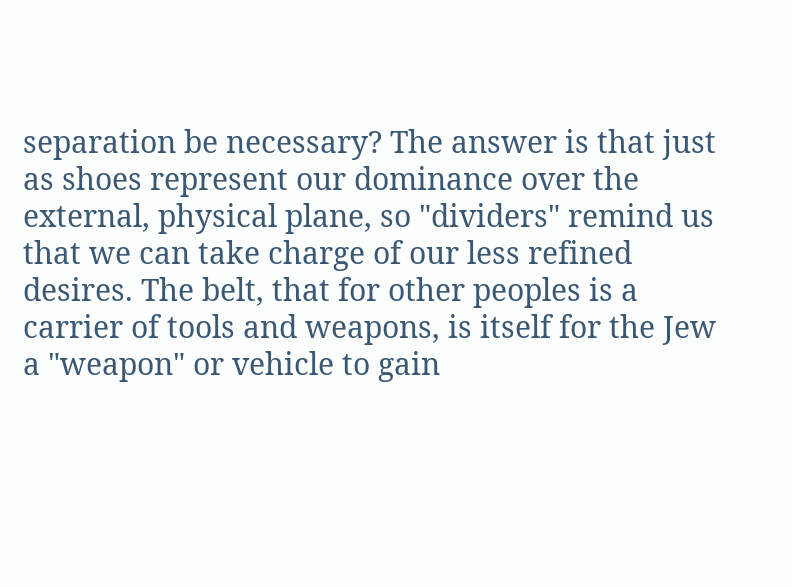separation be necessary? The answer is that just as shoes represent our dominance over the external, physical plane, so "dividers" remind us that we can take charge of our less refined desires. The belt, that for other peoples is a carrier of tools and weapons, is itself for the Jew a "weapon" or vehicle to gain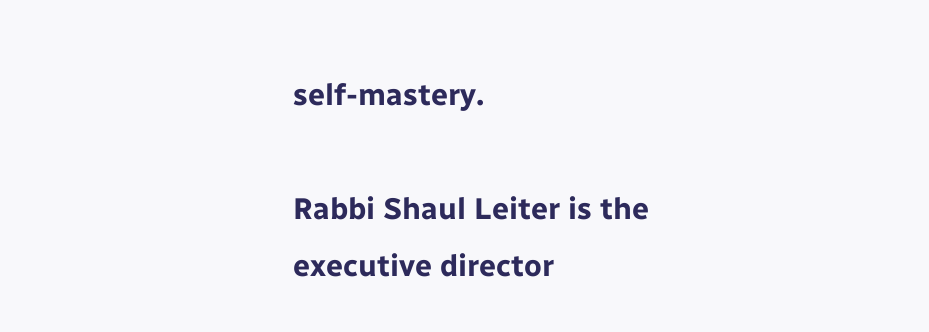self-mastery.

Rabbi Shaul Leiter is the executive director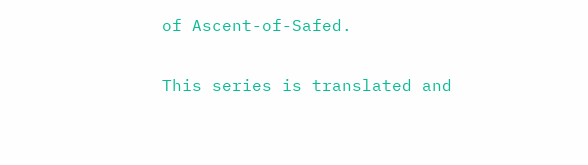of Ascent-of-Safed.

This series is translated and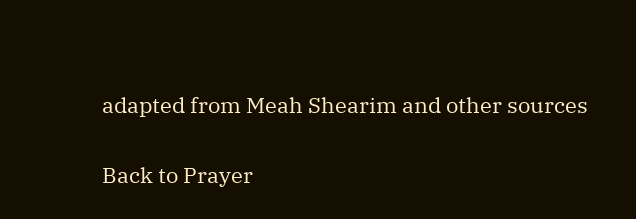adapted from Meah Shearim and other sources

Back to Prayer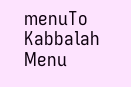menuTo Kabbalah Menu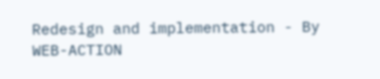Redesign and implementation - By WEB-ACTION